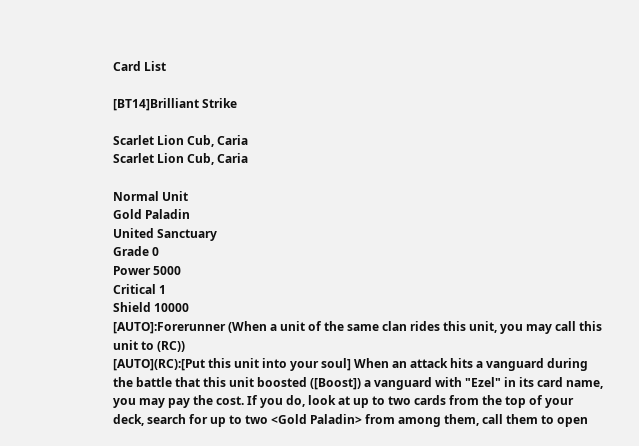Card List

[BT14]Brilliant Strike

Scarlet Lion Cub, Caria
Scarlet Lion Cub, Caria

Normal Unit
Gold Paladin
United Sanctuary
Grade 0
Power 5000
Critical 1
Shield 10000
[AUTO]:Forerunner (When a unit of the same clan rides this unit, you may call this unit to (RC))
[AUTO](RC):[Put this unit into your soul] When an attack hits a vanguard during the battle that this unit boosted ([Boost]) a vanguard with "Ezel" in its card name, you may pay the cost. If you do, look at up to two cards from the top of your deck, search for up to two <Gold Paladin> from among them, call them to open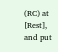(RC) at [Rest], and put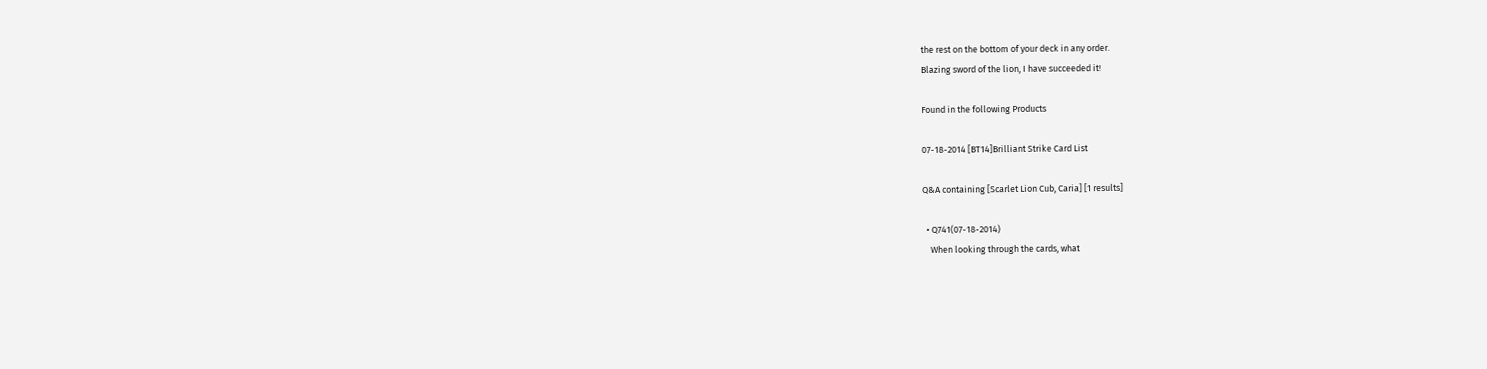the rest on the bottom of your deck in any order.
Blazing sword of the lion, I have succeeded it!

Found in the following Products

07-18-2014 [BT14]Brilliant Strike Card List

Q&A containing [Scarlet Lion Cub, Caria] [1 results]

  • Q741(07-18-2014)
    When looking through the cards, what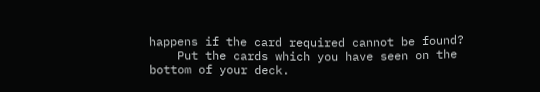happens if the card required cannot be found?
    Put the cards which you have seen on the bottom of your deck.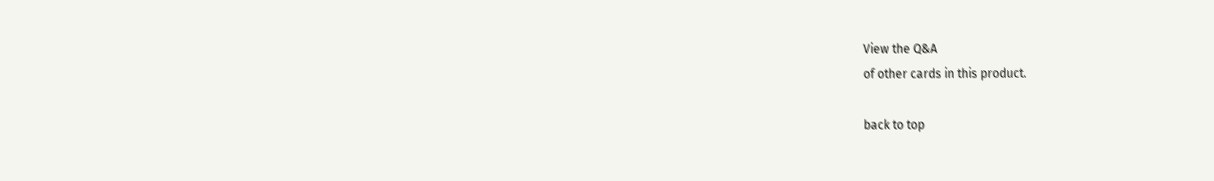View the Q&A
of other cards in this product.

back to top